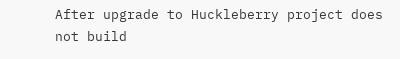After upgrade to Huckleberry project does not build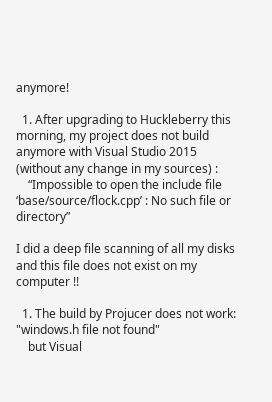anymore!

  1. After upgrading to Huckleberry this morning, my project does not build anymore with Visual Studio 2015 (without any change in my sources) :
    “Impossible to open the include file ‘base/source/flock.cpp’ : No such file or directory”

I did a deep file scanning of all my disks and this file does not exist on my computer !!

  1. The build by Projucer does not work: "windows.h file not found"
    but Visual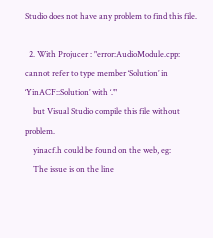Studio does not have any problem to find this file.

  2. With Projucer : "error:AudioModule.cpp: cannot refer to type member ‘Solution’ in ‘YinACF::Solution’ with ‘.’"
    but Visual Studio compile this file without problem.
    yinacf.h could be found on the web, eg:
    The issue is on the line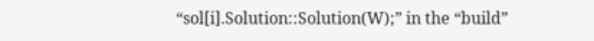“sol[i].Solution::Solution(W);” in the “build”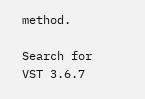method.

Search for VST 3.6.7